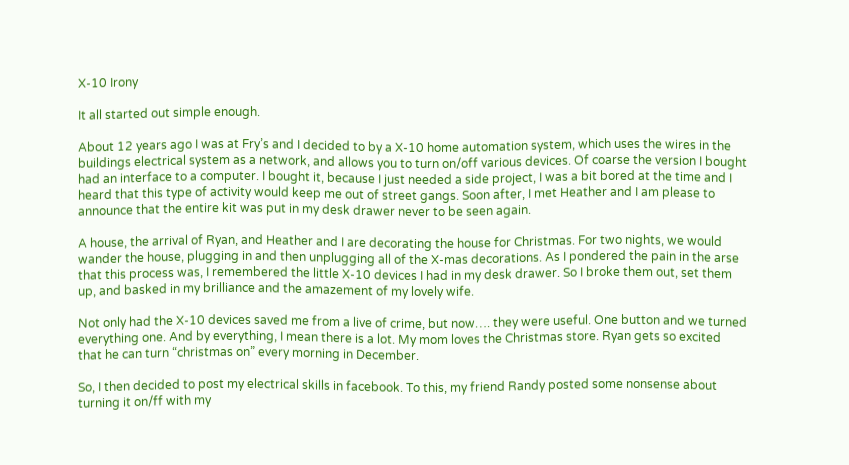X-10 Irony

It all started out simple enough.

About 12 years ago I was at Fry’s and I decided to by a X-10 home automation system, which uses the wires in the buildings electrical system as a network, and allows you to turn on/off various devices. Of coarse the version I bought had an interface to a computer. I bought it, because I just needed a side project, I was a bit bored at the time and I heard that this type of activity would keep me out of street gangs. Soon after, I met Heather and I am please to announce that the entire kit was put in my desk drawer never to be seen again.

A house, the arrival of Ryan, and Heather and I are decorating the house for Christmas. For two nights, we would wander the house, plugging in and then unplugging all of the X-mas decorations. As I pondered the pain in the arse that this process was, I remembered the little X-10 devices I had in my desk drawer. So I broke them out, set them up, and basked in my brilliance and the amazement of my lovely wife.

Not only had the X-10 devices saved me from a live of crime, but now…. they were useful. One button and we turned everything one. And by everything, I mean there is a lot. My mom loves the Christmas store. Ryan gets so excited that he can turn “christmas on” every morning in December.

So, I then decided to post my electrical skills in facebook. To this, my friend Randy posted some nonsense about turning it on/ff with my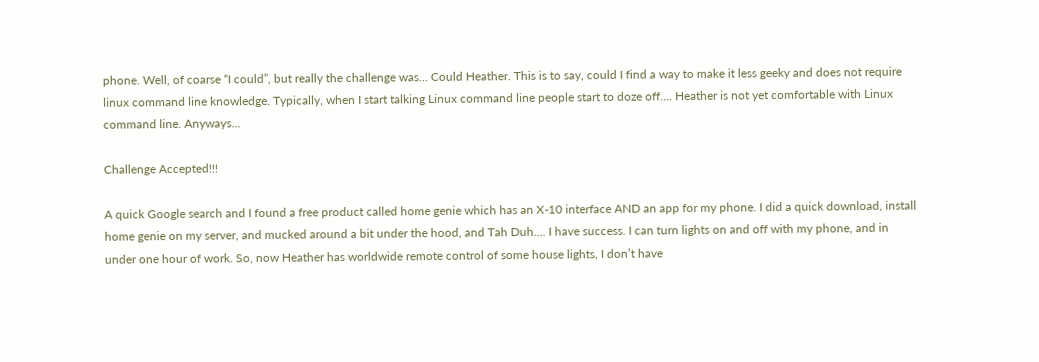phone. Well, of coarse “I could”, but really the challenge was… Could Heather. This is to say, could I find a way to make it less geeky and does not require linux command line knowledge. Typically, when I start talking Linux command line people start to doze off…. Heather is not yet comfortable with Linux command line. Anyways…

Challenge Accepted!!!

A quick Google search and I found a free product called home genie which has an X-10 interface AND an app for my phone. I did a quick download, install home genie on my server, and mucked around a bit under the hood, and Tah Duh…. I have success. I can turn lights on and off with my phone, and in under one hour of work. So, now Heather has worldwide remote control of some house lights, I don’t have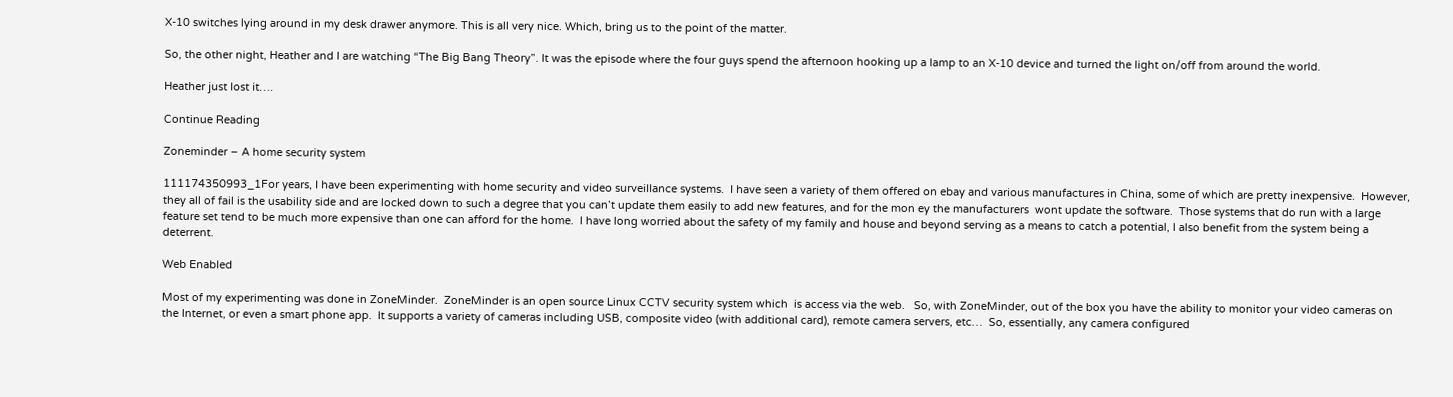X-10 switches lying around in my desk drawer anymore. This is all very nice. Which, bring us to the point of the matter.

So, the other night, Heather and I are watching “The Big Bang Theory”. It was the episode where the four guys spend the afternoon hooking up a lamp to an X-10 device and turned the light on/off from around the world.

Heather just lost it….

Continue Reading

Zoneminder – A home security system

111174350993_1For years, I have been experimenting with home security and video surveillance systems.  I have seen a variety of them offered on ebay and various manufactures in China, some of which are pretty inexpensive.  However, they all of fail is the usability side and are locked down to such a degree that you can’t update them easily to add new features, and for the mon ey the manufacturers  wont update the software.  Those systems that do run with a large feature set tend to be much more expensive than one can afford for the home.  I have long worried about the safety of my family and house and beyond serving as a means to catch a potential, I also benefit from the system being a deterrent.

Web Enabled

Most of my experimenting was done in ZoneMinder.  ZoneMinder is an open source Linux CCTV security system which  is access via the web.   So, with ZoneMinder, out of the box you have the ability to monitor your video cameras on the Internet, or even a smart phone app.  It supports a variety of cameras including USB, composite video (with additional card), remote camera servers, etc…  So, essentially, any camera configured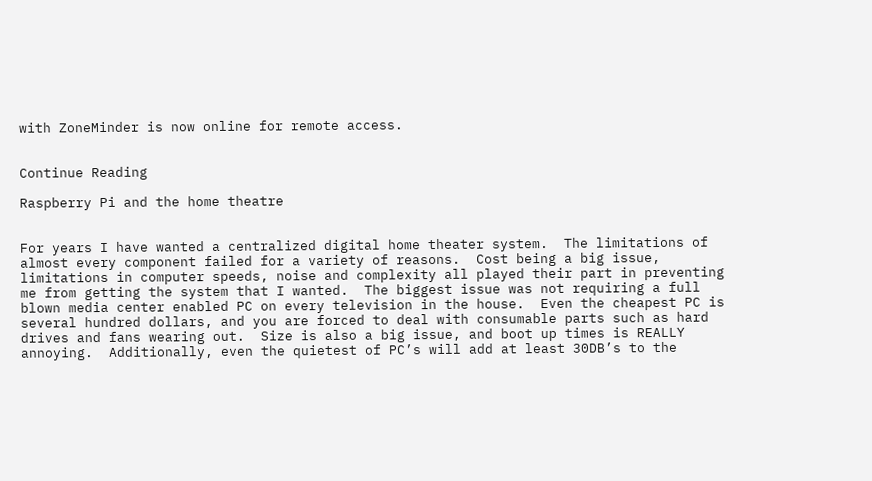with ZoneMinder is now online for remote access.


Continue Reading

Raspberry Pi and the home theatre


For years I have wanted a centralized digital home theater system.  The limitations of almost every component failed for a variety of reasons.  Cost being a big issue, limitations in computer speeds, noise and complexity all played their part in preventing me from getting the system that I wanted.  The biggest issue was not requiring a full blown media center enabled PC on every television in the house.  Even the cheapest PC is several hundred dollars, and you are forced to deal with consumable parts such as hard drives and fans wearing out.  Size is also a big issue, and boot up times is REALLY annoying.  Additionally, even the quietest of PC’s will add at least 30DB’s to the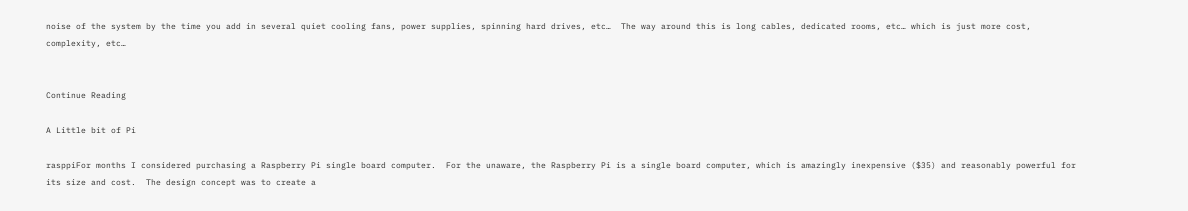noise of the system by the time you add in several quiet cooling fans, power supplies, spinning hard drives, etc…  The way around this is long cables, dedicated rooms, etc… which is just more cost, complexity, etc…


Continue Reading

A Little bit of Pi

rasppiFor months I considered purchasing a Raspberry Pi single board computer.  For the unaware, the Raspberry Pi is a single board computer, which is amazingly inexpensive ($35) and reasonably powerful for its size and cost.  The design concept was to create a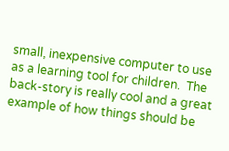small, inexpensive computer to use as a learning tool for children.  The back-story is really cool and a great example of how things should be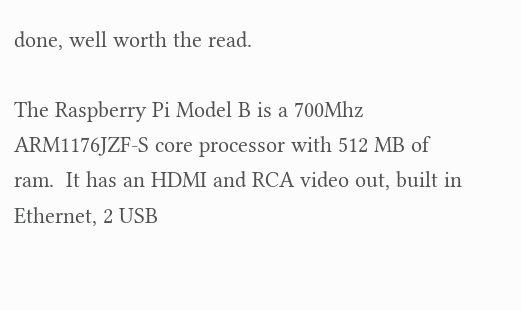done, well worth the read.

The Raspberry Pi Model B is a 700Mhz ARM1176JZF-S core processor with 512 MB of ram.  It has an HDMI and RCA video out, built in Ethernet, 2 USB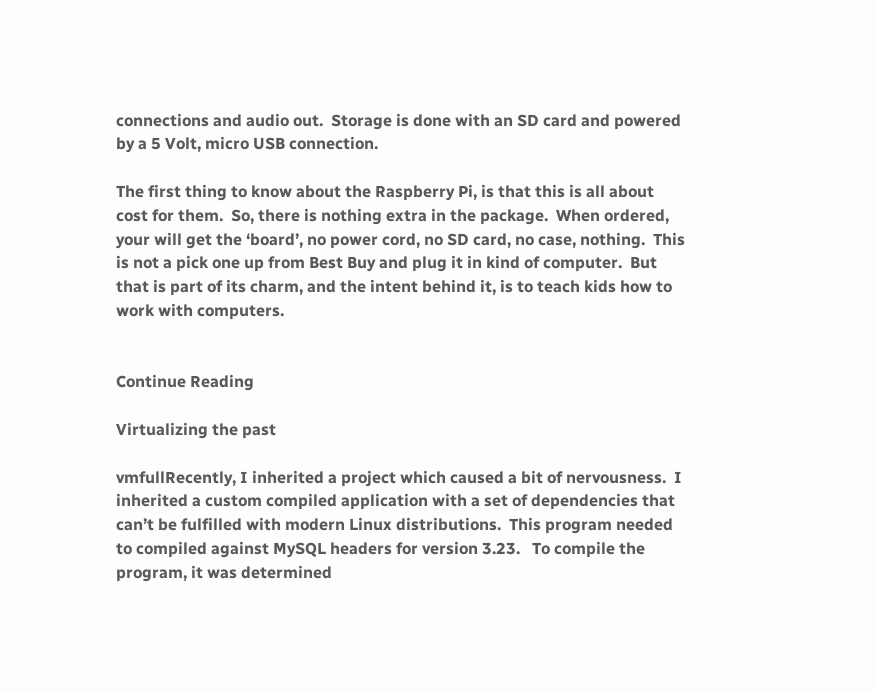connections and audio out.  Storage is done with an SD card and powered by a 5 Volt, micro USB connection.

The first thing to know about the Raspberry Pi, is that this is all about cost for them.  So, there is nothing extra in the package.  When ordered, your will get the ‘board’, no power cord, no SD card, no case, nothing.  This is not a pick one up from Best Buy and plug it in kind of computer.  But that is part of its charm, and the intent behind it, is to teach kids how to work with computers.


Continue Reading

Virtualizing the past

vmfullRecently, I inherited a project which caused a bit of nervousness.  I inherited a custom compiled application with a set of dependencies that can’t be fulfilled with modern Linux distributions.  This program needed to compiled against MySQL headers for version 3.23.   To compile the program, it was determined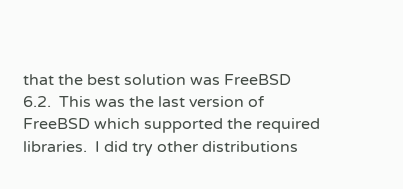that the best solution was FreeBSD 6.2.  This was the last version of FreeBSD which supported the required libraries.  I did try other distributions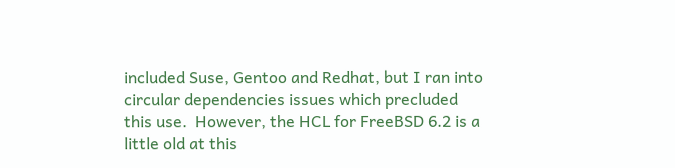included Suse, Gentoo and Redhat, but I ran into circular dependencies issues which precluded this use.  However, the HCL for FreeBSD 6.2 is a little old at this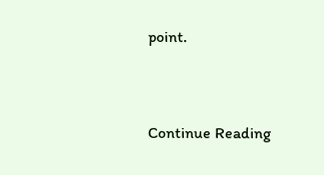point.


Continue Reading